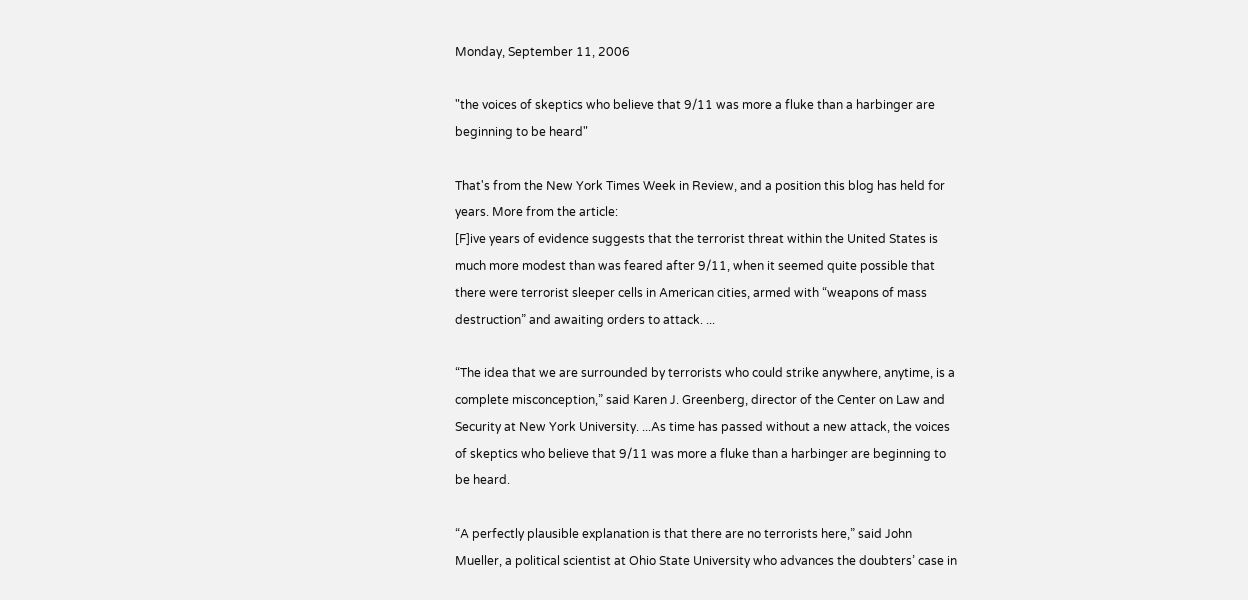Monday, September 11, 2006

"the voices of skeptics who believe that 9/11 was more a fluke than a harbinger are beginning to be heard"

That's from the New York Times Week in Review, and a position this blog has held for years. More from the article:
[F]ive years of evidence suggests that the terrorist threat within the United States is much more modest than was feared after 9/11, when it seemed quite possible that there were terrorist sleeper cells in American cities, armed with “weapons of mass destruction” and awaiting orders to attack. ...

“The idea that we are surrounded by terrorists who could strike anywhere, anytime, is a complete misconception,” said Karen J. Greenberg, director of the Center on Law and Security at New York University. ...As time has passed without a new attack, the voices of skeptics who believe that 9/11 was more a fluke than a harbinger are beginning to be heard.

“A perfectly plausible explanation is that there are no terrorists here,” said John Mueller, a political scientist at Ohio State University who advances the doubters’ case in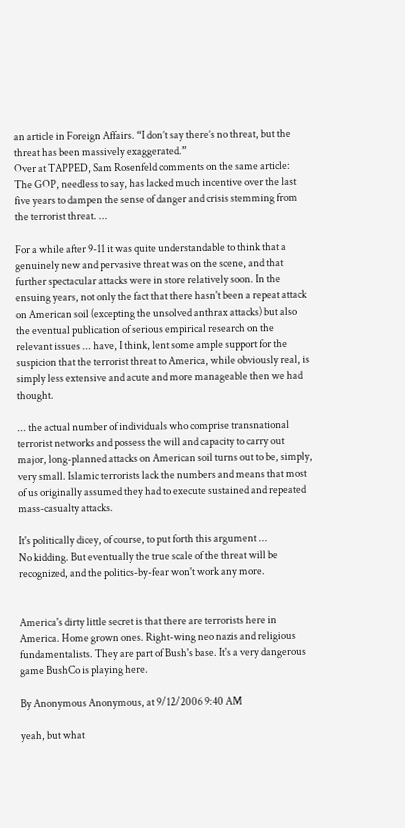an article in Foreign Affairs. “I don’t say there’s no threat, but the threat has been massively exaggerated.”
Over at TAPPED, Sam Rosenfeld comments on the same article:
The GOP, needless to say, has lacked much incentive over the last five years to dampen the sense of danger and crisis stemming from the terrorist threat. ...

For a while after 9-11 it was quite understandable to think that a genuinely new and pervasive threat was on the scene, and that further spectacular attacks were in store relatively soon. In the ensuing years, not only the fact that there hasn't been a repeat attack on American soil (excepting the unsolved anthrax attacks) but also the eventual publication of serious empirical research on the relevant issues ... have, I think, lent some ample support for the suspicion that the terrorist threat to America, while obviously real, is simply less extensive and acute and more manageable then we had thought.

... the actual number of individuals who comprise transnational terrorist networks and possess the will and capacity to carry out major, long-planned attacks on American soil turns out to be, simply, very small. Islamic terrorists lack the numbers and means that most of us originally assumed they had to execute sustained and repeated mass-casualty attacks.

It's politically dicey, of course, to put forth this argument ...
No kidding. But eventually the true scale of the threat will be recognized, and the politics-by-fear won't work any more.


America's dirty little secret is that there are terrorists here in America. Home grown ones. Right-wing neo nazis and religious fundamentalists. They are part of Bush's base. It's a very dangerous game BushCo is playing here.

By Anonymous Anonymous, at 9/12/2006 9:40 AM

yeah, but what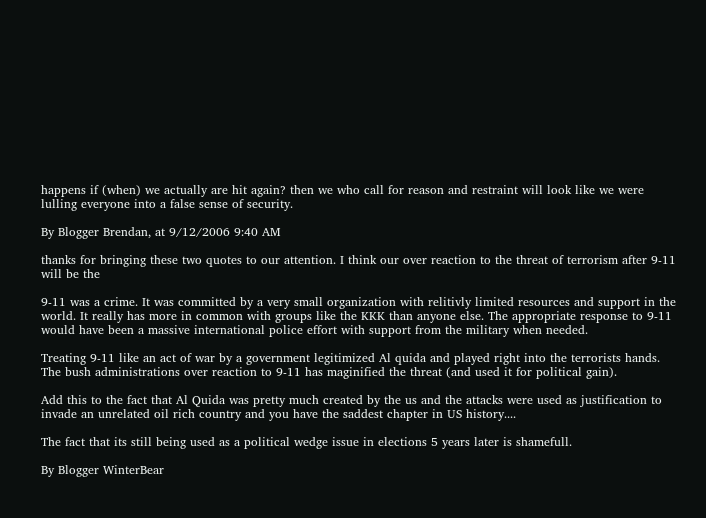happens if (when) we actually are hit again? then we who call for reason and restraint will look like we were lulling everyone into a false sense of security.

By Blogger Brendan, at 9/12/2006 9:40 AM

thanks for bringing these two quotes to our attention. I think our over reaction to the threat of terrorism after 9-11 will be the

9-11 was a crime. It was committed by a very small organization with relitivly limited resources and support in the world. It really has more in common with groups like the KKK than anyone else. The appropriate response to 9-11 would have been a massive international police effort with support from the military when needed.

Treating 9-11 like an act of war by a government legitimized Al quida and played right into the terrorists hands. The bush administrations over reaction to 9-11 has maginified the threat (and used it for political gain).

Add this to the fact that Al Quida was pretty much created by the us and the attacks were used as justification to invade an unrelated oil rich country and you have the saddest chapter in US history....

The fact that its still being used as a political wedge issue in elections 5 years later is shamefull.

By Blogger WinterBear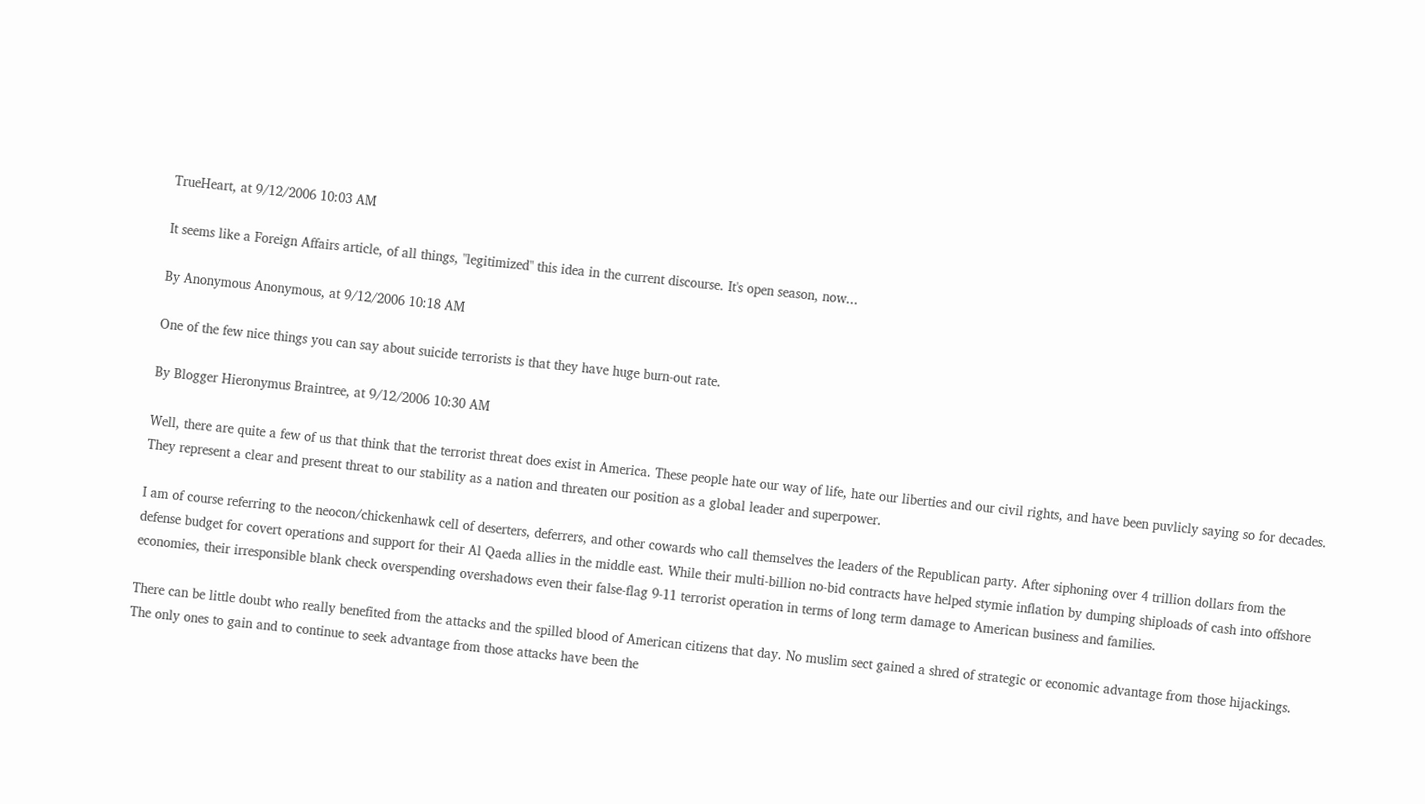TrueHeart, at 9/12/2006 10:03 AM

It seems like a Foreign Affairs article, of all things, "legitimized" this idea in the current discourse. It's open season, now...

By Anonymous Anonymous, at 9/12/2006 10:18 AM

One of the few nice things you can say about suicide terrorists is that they have huge burn-out rate.

By Blogger Hieronymus Braintree, at 9/12/2006 10:30 AM

Well, there are quite a few of us that think that the terrorist threat does exist in America. These people hate our way of life, hate our liberties and our civil rights, and have been puvlicly saying so for decades. They represent a clear and present threat to our stability as a nation and threaten our position as a global leader and superpower.

I am of course referring to the neocon/chickenhawk cell of deserters, deferrers, and other cowards who call themselves the leaders of the Republican party. After siphoning over 4 trillion dollars from the defense budget for covert operations and support for their Al Qaeda allies in the middle east. While their multi-billion no-bid contracts have helped stymie inflation by dumping shiploads of cash into offshore economies, their irresponsible blank check overspending overshadows even their false-flag 9-11 terrorist operation in terms of long term damage to American business and families.

There can be little doubt who really benefited from the attacks and the spilled blood of American citizens that day. No muslim sect gained a shred of strategic or economic advantage from those hijackings. The only ones to gain and to continue to seek advantage from those attacks have been the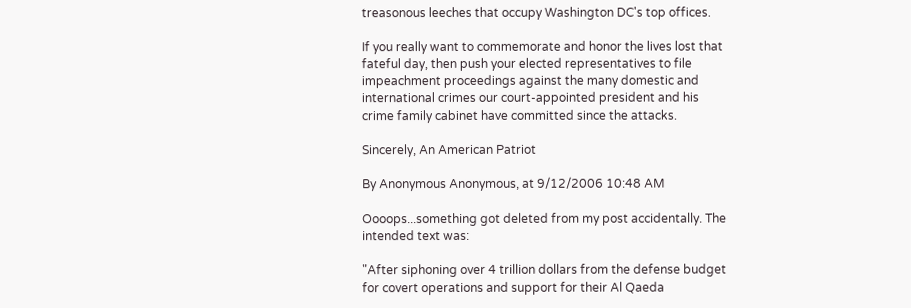treasonous leeches that occupy Washington DC's top offices.

If you really want to commemorate and honor the lives lost that fateful day, then push your elected representatives to file impeachment proceedings against the many domestic and international crimes our court-appointed president and his crime family cabinet have committed since the attacks.

Sincerely, An American Patriot

By Anonymous Anonymous, at 9/12/2006 10:48 AM

Oooops...something got deleted from my post accidentally. The intended text was:

"After siphoning over 4 trillion dollars from the defense budget for covert operations and support for their Al Qaeda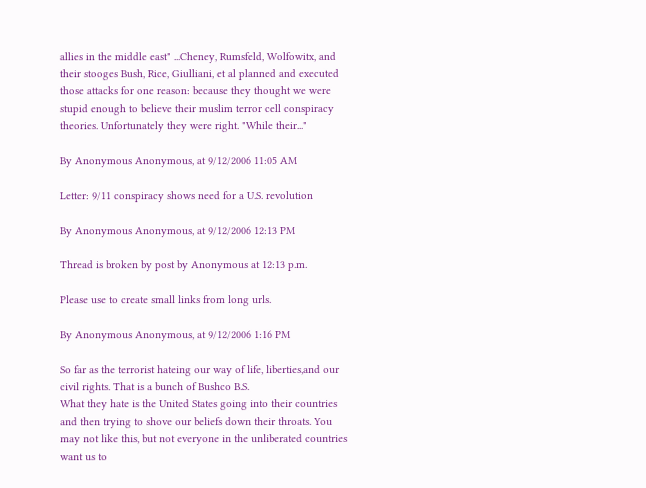allies in the middle east" ...Cheney, Rumsfeld, Wolfowitx, and their stooges Bush, Rice, Giulliani, et al planned and executed those attacks for one reason: because they thought we were stupid enough to believe their muslim terror cell conspiracy theories. Unfortunately they were right. "While their..."

By Anonymous Anonymous, at 9/12/2006 11:05 AM

Letter: 9/11 conspiracy shows need for a U.S. revolution

By Anonymous Anonymous, at 9/12/2006 12:13 PM

Thread is broken by post by Anonymous at 12:13 p.m.

Please use to create small links from long urls.

By Anonymous Anonymous, at 9/12/2006 1:16 PM

So far as the terrorist hateing our way of life, liberties,and our civil rights. That is a bunch of Bushco B.S.
What they hate is the United States going into their countries and then trying to shove our beliefs down their throats. You may not like this, but not everyone in the unliberated countries want us to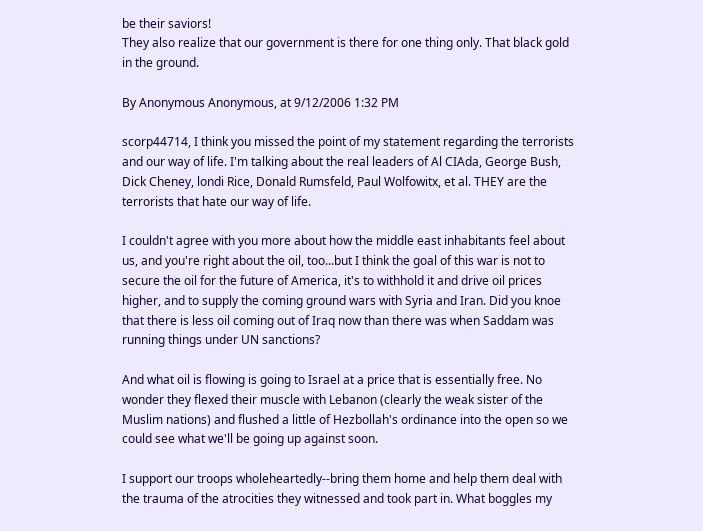be their saviors!
They also realize that our government is there for one thing only. That black gold in the ground.

By Anonymous Anonymous, at 9/12/2006 1:32 PM

scorp44714, I think you missed the point of my statement regarding the terrorists and our way of life. I'm talking about the real leaders of Al CIAda, George Bush, Dick Cheney, londi Rice, Donald Rumsfeld, Paul Wolfowitx, et al. THEY are the terrorists that hate our way of life.

I couldn't agree with you more about how the middle east inhabitants feel about us, and you're right about the oil, too...but I think the goal of this war is not to secure the oil for the future of America, it's to withhold it and drive oil prices higher, and to supply the coming ground wars with Syria and Iran. Did you knoe that there is less oil coming out of Iraq now than there was when Saddam was running things under UN sanctions?

And what oil is flowing is going to Israel at a price that is essentially free. No wonder they flexed their muscle with Lebanon (clearly the weak sister of the Muslim nations) and flushed a little of Hezbollah's ordinance into the open so we could see what we'll be going up against soon.

I support our troops wholeheartedly--bring them home and help them deal with the trauma of the atrocities they witnessed and took part in. What boggles my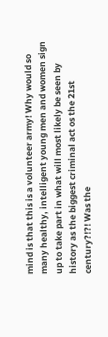mind is that this is a volunteer army! Why would so many healthy, intelligent young men and women sign up to take part in what will most likely be seen by history as the biggest criminal act os the 21st century?!?! Was the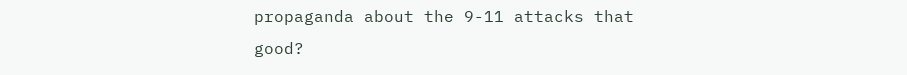propaganda about the 9-11 attacks that good?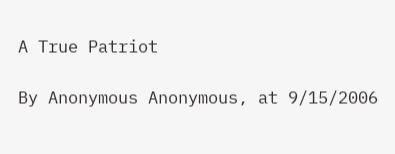A True Patriot

By Anonymous Anonymous, at 9/15/2006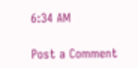6:34 AM

Post a Comment